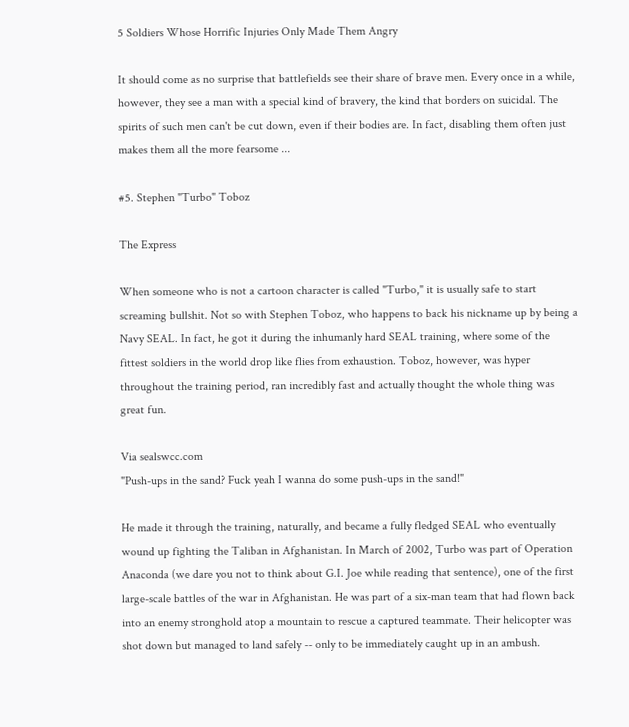5 Soldiers Whose Horrific Injuries Only Made Them Angry

It should come as no surprise that battlefields see their share of brave men. Every once in a while, however, they see a man with a special kind of bravery, the kind that borders on suicidal. The spirits of such men can't be cut down, even if their bodies are. In fact, disabling them often just makes them all the more fearsome ...

#5. Stephen "Turbo" Toboz

The Express

When someone who is not a cartoon character is called "Turbo," it is usually safe to start screaming bullshit. Not so with Stephen Toboz, who happens to back his nickname up by being a Navy SEAL. In fact, he got it during the inhumanly hard SEAL training, where some of the fittest soldiers in the world drop like flies from exhaustion. Toboz, however, was hyper throughout the training period, ran incredibly fast and actually thought the whole thing was great fun.

Via sealswcc.com
"Push-ups in the sand? Fuck yeah I wanna do some push-ups in the sand!"

He made it through the training, naturally, and became a fully fledged SEAL who eventually wound up fighting the Taliban in Afghanistan. In March of 2002, Turbo was part of Operation Anaconda (we dare you not to think about G.I. Joe while reading that sentence), one of the first large-scale battles of the war in Afghanistan. He was part of a six-man team that had flown back into an enemy stronghold atop a mountain to rescue a captured teammate. Their helicopter was shot down but managed to land safely -- only to be immediately caught up in an ambush.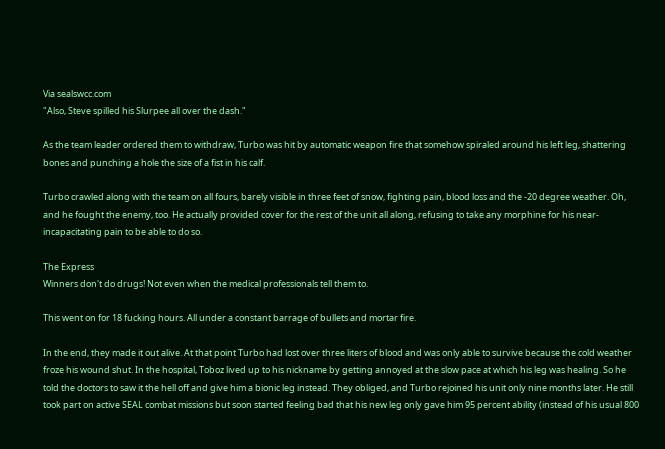Via sealswcc.com
"Also, Steve spilled his Slurpee all over the dash."

As the team leader ordered them to withdraw, Turbo was hit by automatic weapon fire that somehow spiraled around his left leg, shattering bones and punching a hole the size of a fist in his calf.

Turbo crawled along with the team on all fours, barely visible in three feet of snow, fighting pain, blood loss and the -20 degree weather. Oh, and he fought the enemy, too. He actually provided cover for the rest of the unit all along, refusing to take any morphine for his near-incapacitating pain to be able to do so.

The Express
Winners don't do drugs! Not even when the medical professionals tell them to.

This went on for 18 fucking hours. All under a constant barrage of bullets and mortar fire.

In the end, they made it out alive. At that point Turbo had lost over three liters of blood and was only able to survive because the cold weather froze his wound shut. In the hospital, Toboz lived up to his nickname by getting annoyed at the slow pace at which his leg was healing. So he told the doctors to saw it the hell off and give him a bionic leg instead. They obliged, and Turbo rejoined his unit only nine months later. He still took part on active SEAL combat missions but soon started feeling bad that his new leg only gave him 95 percent ability (instead of his usual 800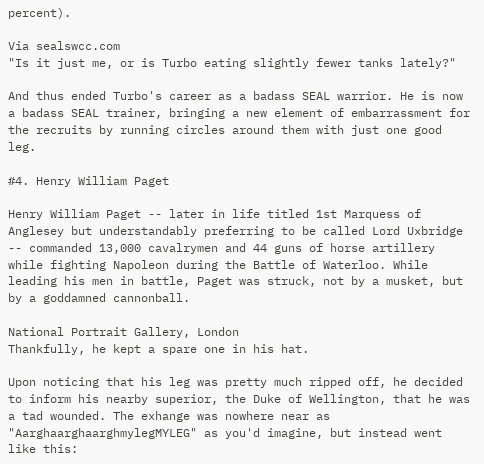percent).

Via sealswcc.com
"Is it just me, or is Turbo eating slightly fewer tanks lately?"

And thus ended Turbo's career as a badass SEAL warrior. He is now a badass SEAL trainer, bringing a new element of embarrassment for the recruits by running circles around them with just one good leg.

#4. Henry William Paget

Henry William Paget -- later in life titled 1st Marquess of Anglesey but understandably preferring to be called Lord Uxbridge -- commanded 13,000 cavalrymen and 44 guns of horse artillery while fighting Napoleon during the Battle of Waterloo. While leading his men in battle, Paget was struck, not by a musket, but by a goddamned cannonball.

National Portrait Gallery, London
Thankfully, he kept a spare one in his hat.

Upon noticing that his leg was pretty much ripped off, he decided to inform his nearby superior, the Duke of Wellington, that he was a tad wounded. The exhange was nowhere near as "AarghaarghaarghmylegMYLEG" as you'd imagine, but instead went like this: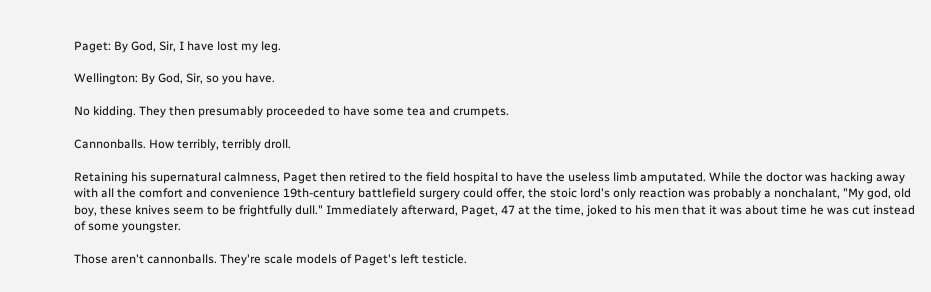Paget: By God, Sir, I have lost my leg.

Wellington: By God, Sir, so you have.

No kidding. They then presumably proceeded to have some tea and crumpets.

Cannonballs. How terribly, terribly droll.

Retaining his supernatural calmness, Paget then retired to the field hospital to have the useless limb amputated. While the doctor was hacking away with all the comfort and convenience 19th-century battlefield surgery could offer, the stoic lord's only reaction was probably a nonchalant, "My god, old boy, these knives seem to be frightfully dull." Immediately afterward, Paget, 47 at the time, joked to his men that it was about time he was cut instead of some youngster.

Those aren't cannonballs. They're scale models of Paget's left testicle.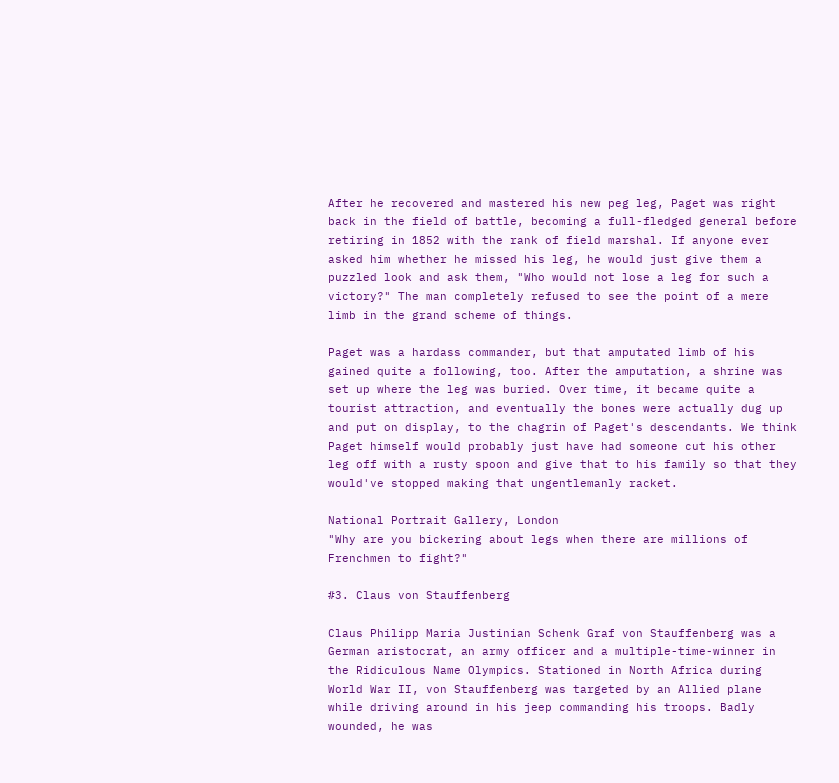After he recovered and mastered his new peg leg, Paget was right back in the field of battle, becoming a full-fledged general before retiring in 1852 with the rank of field marshal. If anyone ever asked him whether he missed his leg, he would just give them a puzzled look and ask them, "Who would not lose a leg for such a victory?" The man completely refused to see the point of a mere limb in the grand scheme of things.

Paget was a hardass commander, but that amputated limb of his gained quite a following, too. After the amputation, a shrine was set up where the leg was buried. Over time, it became quite a tourist attraction, and eventually the bones were actually dug up and put on display, to the chagrin of Paget's descendants. We think Paget himself would probably just have had someone cut his other leg off with a rusty spoon and give that to his family so that they would've stopped making that ungentlemanly racket.

National Portrait Gallery, London
"Why are you bickering about legs when there are millions of Frenchmen to fight?"

#3. Claus von Stauffenberg

Claus Philipp Maria Justinian Schenk Graf von Stauffenberg was a German aristocrat, an army officer and a multiple-time-winner in the Ridiculous Name Olympics. Stationed in North Africa during World War II, von Stauffenberg was targeted by an Allied plane while driving around in his jeep commanding his troops. Badly wounded, he was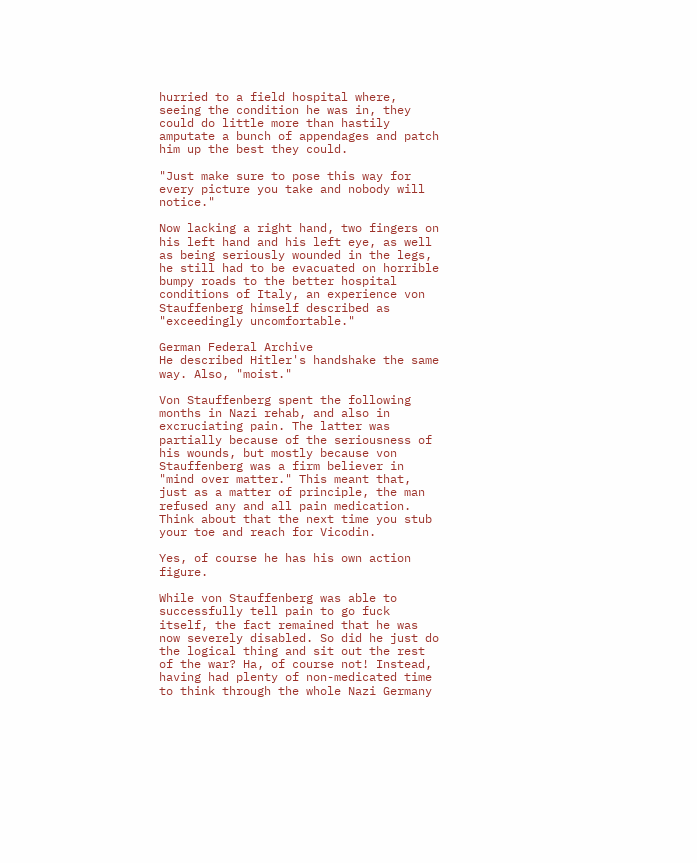hurried to a field hospital where, seeing the condition he was in, they could do little more than hastily amputate a bunch of appendages and patch him up the best they could.

"Just make sure to pose this way for every picture you take and nobody will notice."

Now lacking a right hand, two fingers on his left hand and his left eye, as well as being seriously wounded in the legs, he still had to be evacuated on horrible bumpy roads to the better hospital conditions of Italy, an experience von Stauffenberg himself described as "exceedingly uncomfortable."

German Federal Archive
He described Hitler's handshake the same way. Also, "moist."

Von Stauffenberg spent the following months in Nazi rehab, and also in excruciating pain. The latter was partially because of the seriousness of his wounds, but mostly because von Stauffenberg was a firm believer in "mind over matter." This meant that, just as a matter of principle, the man refused any and all pain medication. Think about that the next time you stub your toe and reach for Vicodin.

Yes, of course he has his own action figure.

While von Stauffenberg was able to successfully tell pain to go fuck itself, the fact remained that he was now severely disabled. So did he just do the logical thing and sit out the rest of the war? Ha, of course not! Instead, having had plenty of non-medicated time to think through the whole Nazi Germany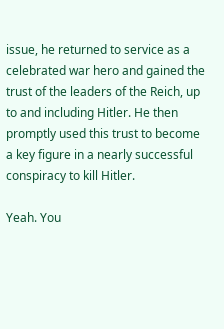issue, he returned to service as a celebrated war hero and gained the trust of the leaders of the Reich, up to and including Hitler. He then promptly used this trust to become a key figure in a nearly successful conspiracy to kill Hitler.

Yeah. You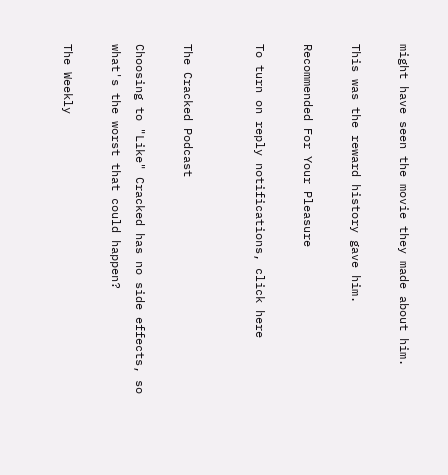might have seen the movie they made about him.

This was the reward history gave him.

Recommended For Your Pleasure

To turn on reply notifications, click here


The Cracked Podcast

Choosing to "Like" Cracked has no side effects, so what's the worst that could happen?

The Weekly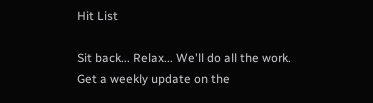Hit List

Sit back... Relax... We'll do all the work.
Get a weekly update on the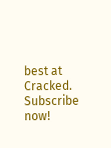best at Cracked. Subscribe now!